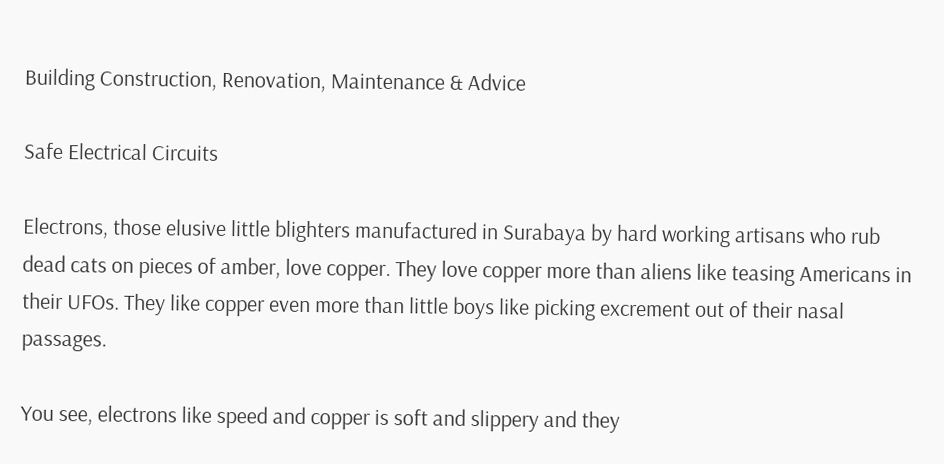Building Construction, Renovation, Maintenance & Advice

Safe Electrical Circuits

Electrons, those elusive little blighters manufactured in Surabaya by hard working artisans who rub dead cats on pieces of amber, love copper. They love copper more than aliens like teasing Americans in their UFOs. They like copper even more than little boys like picking excrement out of their nasal passages.

You see, electrons like speed and copper is soft and slippery and they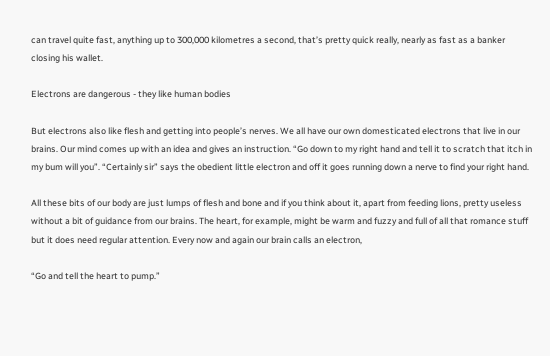can travel quite fast, anything up to 300,000 kilometres a second, that’s pretty quick really, nearly as fast as a banker closing his wallet.

Electrons are dangerous - they like human bodies

But electrons also like flesh and getting into people’s nerves. We all have our own domesticated electrons that live in our brains. Our mind comes up with an idea and gives an instruction. “Go down to my right hand and tell it to scratch that itch in my bum will you”. “Certainly sir” says the obedient little electron and off it goes running down a nerve to find your right hand.

All these bits of our body are just lumps of flesh and bone and if you think about it, apart from feeding lions, pretty useless without a bit of guidance from our brains. The heart, for example, might be warm and fuzzy and full of all that romance stuff but it does need regular attention. Every now and again our brain calls an electron,

“Go and tell the heart to pump.”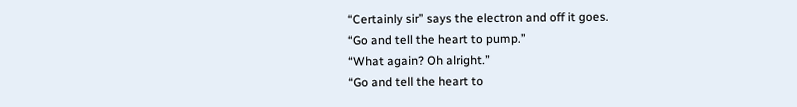“Certainly sir” says the electron and off it goes.
“Go and tell the heart to pump.”
“What again? Oh alright.”
“Go and tell the heart to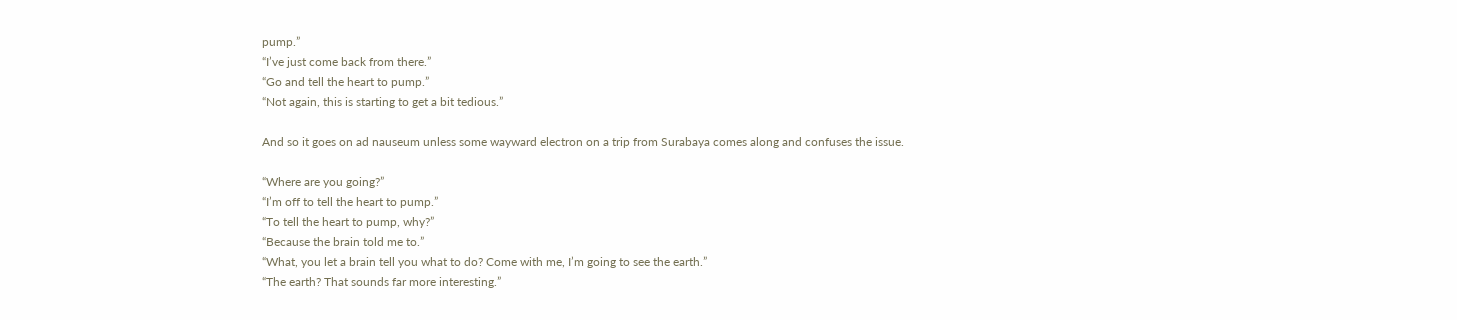pump.”
“I’ve just come back from there.”
“Go and tell the heart to pump.”
“Not again, this is starting to get a bit tedious.”

And so it goes on ad nauseum unless some wayward electron on a trip from Surabaya comes along and confuses the issue.

“Where are you going?”
“I’m off to tell the heart to pump.”
“To tell the heart to pump, why?”
“Because the brain told me to.”
“What, you let a brain tell you what to do? Come with me, I’m going to see the earth.”
“The earth? That sounds far more interesting.”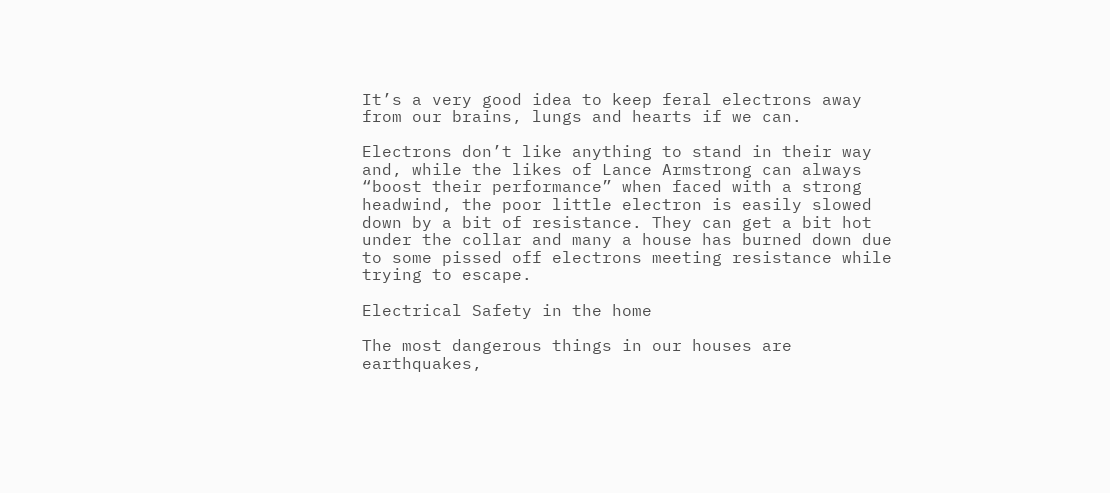It’s a very good idea to keep feral electrons away from our brains, lungs and hearts if we can.

Electrons don’t like anything to stand in their way and, while the likes of Lance Armstrong can always “boost their performance” when faced with a strong headwind, the poor little electron is easily slowed down by a bit of resistance. They can get a bit hot under the collar and many a house has burned down due to some pissed off electrons meeting resistance while trying to escape.

Electrical Safety in the home

The most dangerous things in our houses are earthquakes,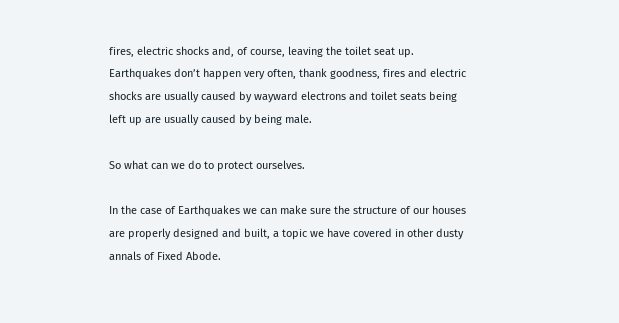fires, electric shocks and, of course, leaving the toilet seat up. Earthquakes don’t happen very often, thank goodness, fires and electric shocks are usually caused by wayward electrons and toilet seats being left up are usually caused by being male.

So what can we do to protect ourselves.

In the case of Earthquakes we can make sure the structure of our houses are properly designed and built, a topic we have covered in other dusty annals of Fixed Abode.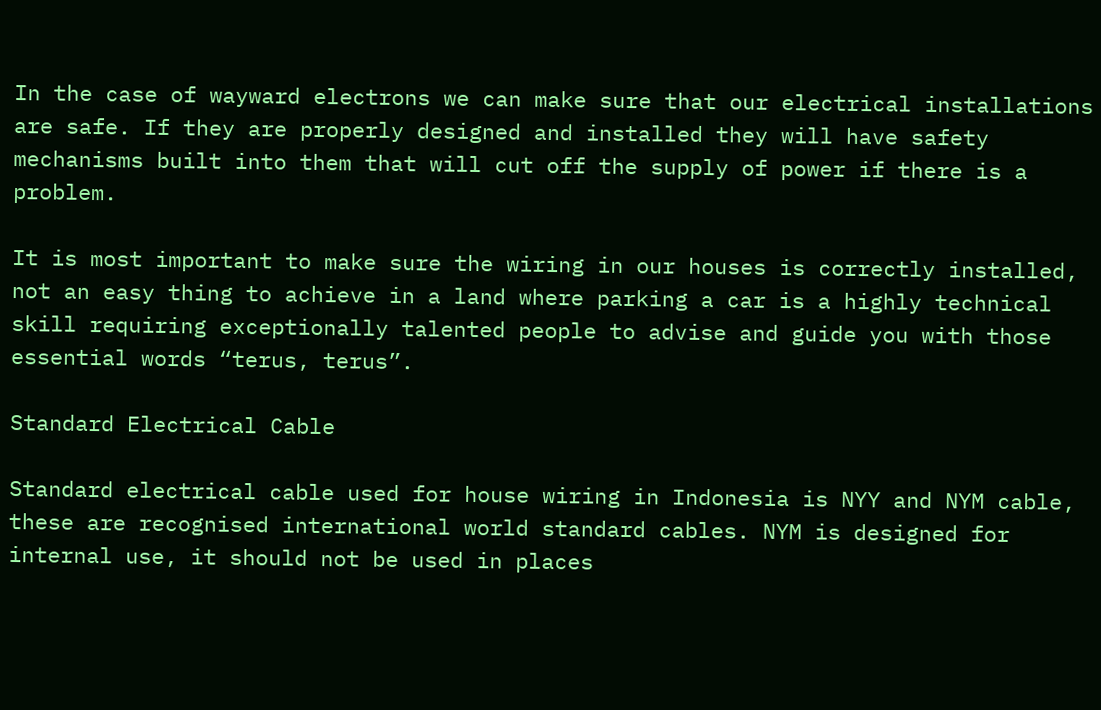In the case of wayward electrons we can make sure that our electrical installations are safe. If they are properly designed and installed they will have safety mechanisms built into them that will cut off the supply of power if there is a problem.

It is most important to make sure the wiring in our houses is correctly installed, not an easy thing to achieve in a land where parking a car is a highly technical skill requiring exceptionally talented people to advise and guide you with those essential words “terus, terus”.

Standard Electrical Cable

Standard electrical cable used for house wiring in Indonesia is NYY and NYM cable, these are recognised international world standard cables. NYM is designed for internal use, it should not be used in places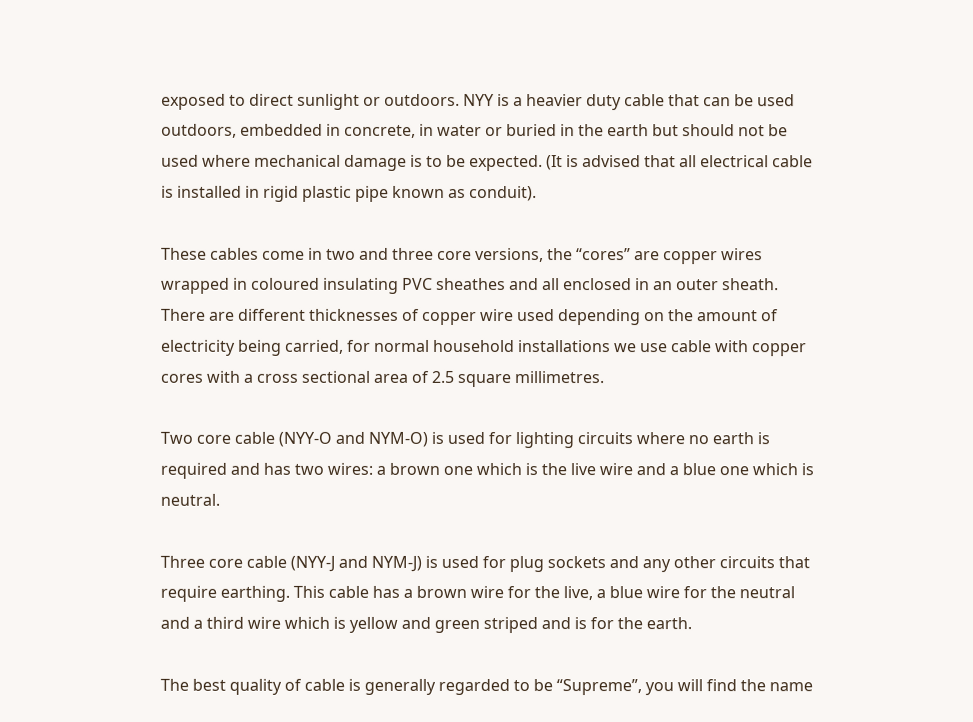exposed to direct sunlight or outdoors. NYY is a heavier duty cable that can be used outdoors, embedded in concrete, in water or buried in the earth but should not be used where mechanical damage is to be expected. (It is advised that all electrical cable is installed in rigid plastic pipe known as conduit).

These cables come in two and three core versions, the “cores” are copper wires wrapped in coloured insulating PVC sheathes and all enclosed in an outer sheath. There are different thicknesses of copper wire used depending on the amount of electricity being carried, for normal household installations we use cable with copper cores with a cross sectional area of 2.5 square millimetres.

Two core cable (NYY-O and NYM-O) is used for lighting circuits where no earth is required and has two wires: a brown one which is the live wire and a blue one which is neutral.

Three core cable (NYY-J and NYM-J) is used for plug sockets and any other circuits that require earthing. This cable has a brown wire for the live, a blue wire for the neutral and a third wire which is yellow and green striped and is for the earth.

The best quality of cable is generally regarded to be “Supreme”, you will find the name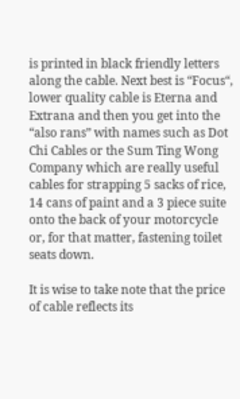is printed in black friendly letters along the cable. Next best is “Focus“, lower quality cable is Eterna and Extrana and then you get into the “also rans” with names such as Dot Chi Cables or the Sum Ting Wong Company which are really useful cables for strapping 5 sacks of rice, 14 cans of paint and a 3 piece suite onto the back of your motorcycle or, for that matter, fastening toilet seats down.

It is wise to take note that the price of cable reflects its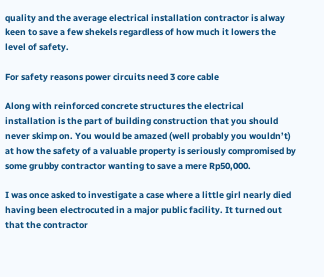quality and the average electrical installation contractor is alway keen to save a few shekels regardless of how much it lowers the level of safety.

For safety reasons power circuits need 3 core cable

Along with reinforced concrete structures the electrical installation is the part of building construction that you should never skimp on. You would be amazed (well probably you wouldn’t) at how the safety of a valuable property is seriously compromised by some grubby contractor wanting to save a mere Rp50,000.

I was once asked to investigate a case where a little girl nearly died having been electrocuted in a major public facility. It turned out that the contractor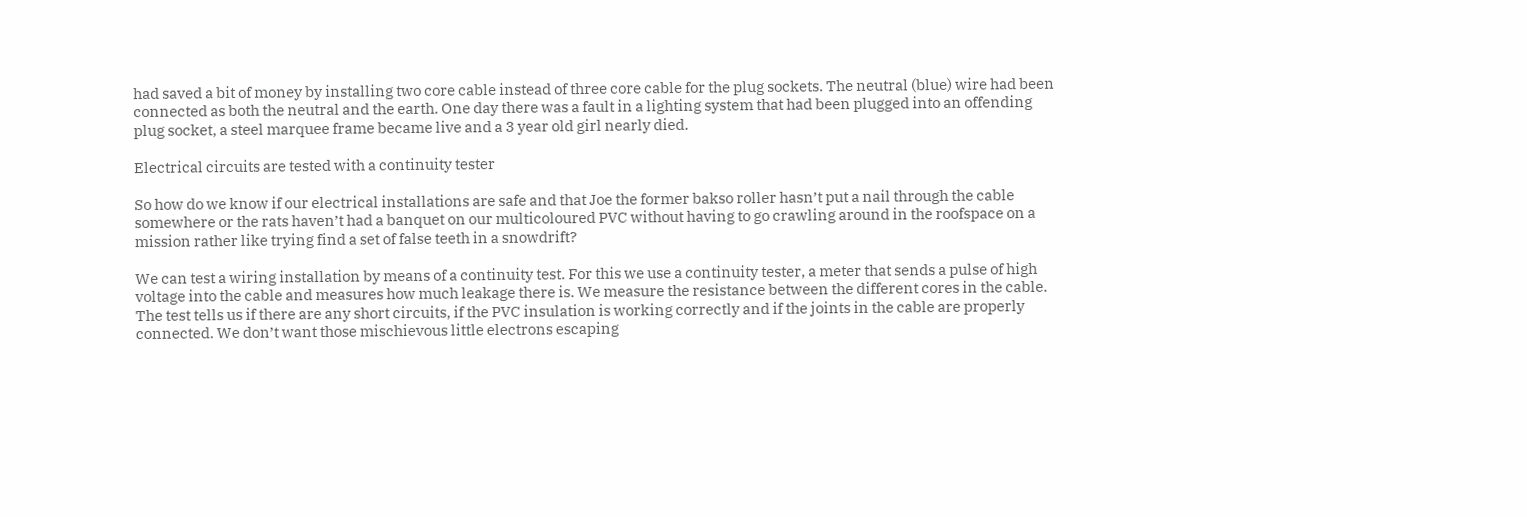had saved a bit of money by installing two core cable instead of three core cable for the plug sockets. The neutral (blue) wire had been connected as both the neutral and the earth. One day there was a fault in a lighting system that had been plugged into an offending plug socket, a steel marquee frame became live and a 3 year old girl nearly died.

Electrical circuits are tested with a continuity tester

So how do we know if our electrical installations are safe and that Joe the former bakso roller hasn’t put a nail through the cable somewhere or the rats haven’t had a banquet on our multicoloured PVC without having to go crawling around in the roofspace on a mission rather like trying find a set of false teeth in a snowdrift?

We can test a wiring installation by means of a continuity test. For this we use a continuity tester, a meter that sends a pulse of high voltage into the cable and measures how much leakage there is. We measure the resistance between the different cores in the cable. The test tells us if there are any short circuits, if the PVC insulation is working correctly and if the joints in the cable are properly connected. We don’t want those mischievous little electrons escaping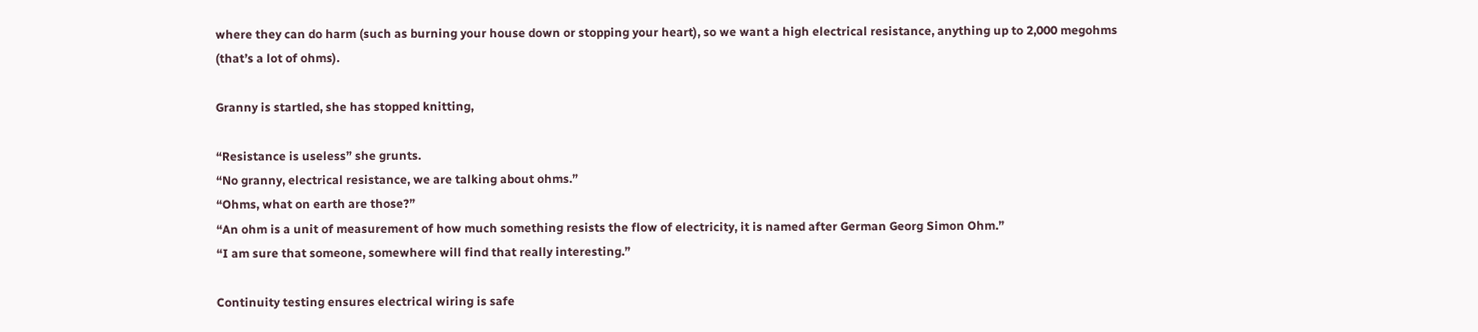where they can do harm (such as burning your house down or stopping your heart), so we want a high electrical resistance, anything up to 2,000 megohms (that’s a lot of ohms).

Granny is startled, she has stopped knitting,

“Resistance is useless” she grunts.
“No granny, electrical resistance, we are talking about ohms.”
“Ohms, what on earth are those?”
“An ohm is a unit of measurement of how much something resists the flow of electricity, it is named after German Georg Simon Ohm.”
“I am sure that someone, somewhere will find that really interesting.”

Continuity testing ensures electrical wiring is safe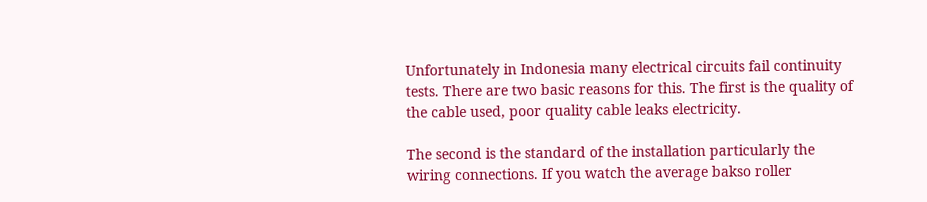Unfortunately in Indonesia many electrical circuits fail continuity tests. There are two basic reasons for this. The first is the quality of the cable used, poor quality cable leaks electricity.

The second is the standard of the installation particularly the wiring connections. If you watch the average bakso roller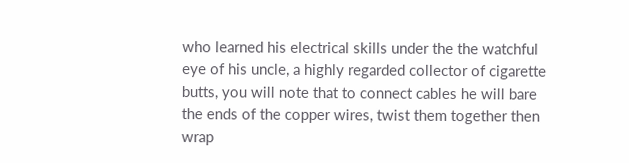who learned his electrical skills under the the watchful eye of his uncle, a highly regarded collector of cigarette butts, you will note that to connect cables he will bare the ends of the copper wires, twist them together then wrap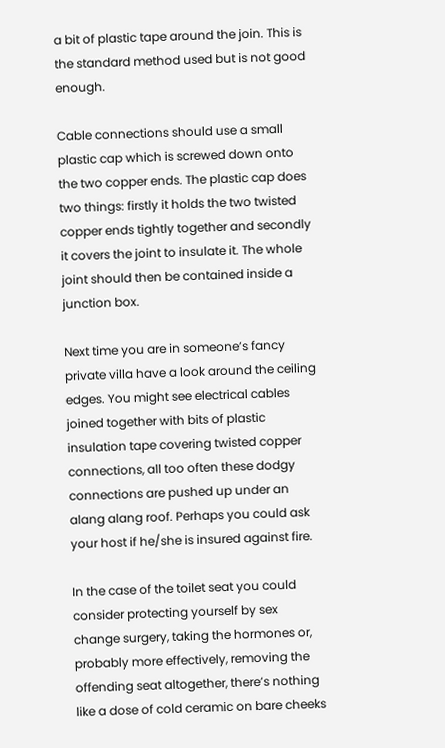a bit of plastic tape around the join. This is the standard method used but is not good enough.

Cable connections should use a small plastic cap which is screwed down onto the two copper ends. The plastic cap does two things: firstly it holds the two twisted copper ends tightly together and secondly it covers the joint to insulate it. The whole joint should then be contained inside a junction box.

Next time you are in someone’s fancy private villa have a look around the ceiling edges. You might see electrical cables joined together with bits of plastic insulation tape covering twisted copper connections, all too often these dodgy connections are pushed up under an alang alang roof. Perhaps you could ask your host if he/she is insured against fire.

In the case of the toilet seat you could consider protecting yourself by sex change surgery, taking the hormones or, probably more effectively, removing the offending seat altogether, there’s nothing like a dose of cold ceramic on bare cheeks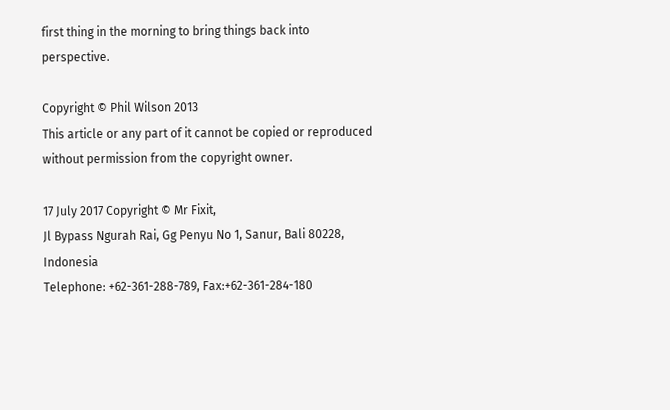first thing in the morning to bring things back into perspective.

Copyright © Phil Wilson 2013
This article or any part of it cannot be copied or reproduced without permission from the copyright owner.

17 July 2017 Copyright © Mr Fixit,
Jl Bypass Ngurah Rai, Gg Penyu No 1, Sanur, Bali 80228, Indonesia
Telephone: +62-361-288-789, Fax:+62-361-284-180